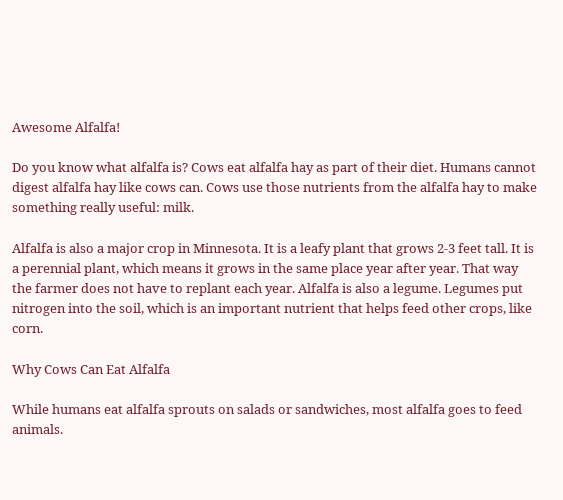Awesome Alfalfa!

Do you know what alfalfa is? Cows eat alfalfa hay as part of their diet. Humans cannot digest alfalfa hay like cows can. Cows use those nutrients from the alfalfa hay to make something really useful: milk.

Alfalfa is also a major crop in Minnesota. It is a leafy plant that grows 2-3 feet tall. It is a perennial plant, which means it grows in the same place year after year. That way the farmer does not have to replant each year. Alfalfa is also a legume. Legumes put nitrogen into the soil, which is an important nutrient that helps feed other crops, like corn.

Why Cows Can Eat Alfalfa

While humans eat alfalfa sprouts on salads or sandwiches, most alfalfa goes to feed animals.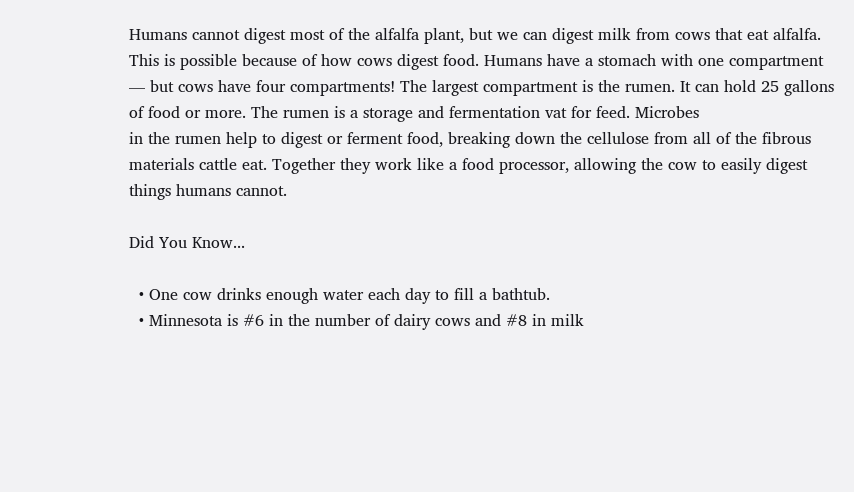Humans cannot digest most of the alfalfa plant, but we can digest milk from cows that eat alfalfa. This is possible because of how cows digest food. Humans have a stomach with one compartment — but cows have four compartments! The largest compartment is the rumen. It can hold 25 gallons of food or more. The rumen is a storage and fermentation vat for feed. Microbes
in the rumen help to digest or ferment food, breaking down the cellulose from all of the fibrous materials cattle eat. Together they work like a food processor, allowing the cow to easily digest things humans cannot.

Did You Know...

  • One cow drinks enough water each day to fill a bathtub.
  • Minnesota is #6 in the number of dairy cows and #8 in milk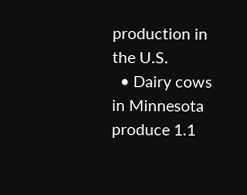production in the U.S.
  • Dairy cows in Minnesota produce 1.1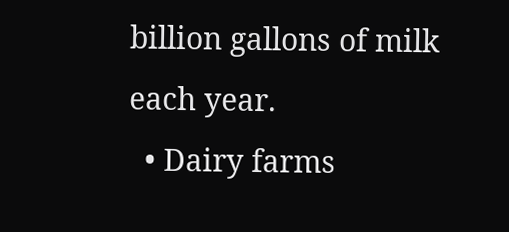billion gallons of milk each year.
  • Dairy farms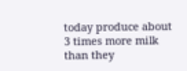today produce about 3 times more milk than they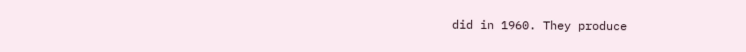did in 1960. They produce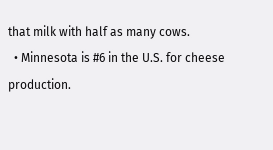that milk with half as many cows.
  • Minnesota is #6 in the U.S. for cheese production.